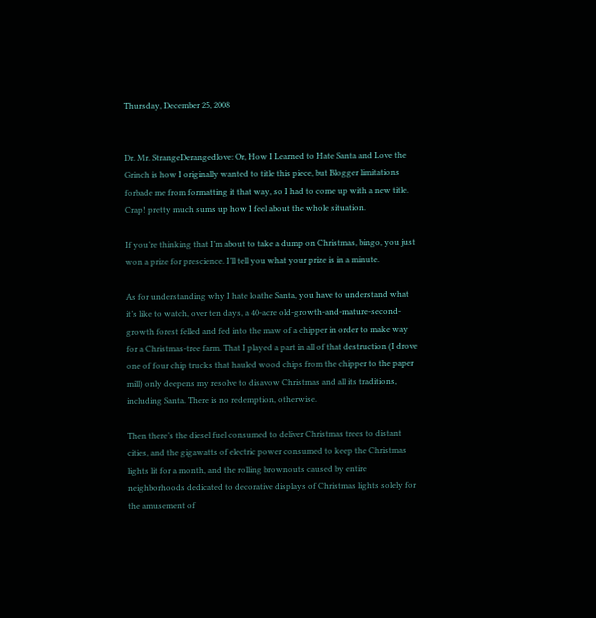Thursday, December 25, 2008


Dr. Mr. StrangeDerangedlove: Or, How I Learned to Hate Santa and Love the Grinch is how I originally wanted to title this piece, but Blogger limitations forbade me from formatting it that way, so I had to come up with a new title. Crap! pretty much sums up how I feel about the whole situation.

If you’re thinking that I’m about to take a dump on Christmas, bingo, you just won a prize for prescience. I’ll tell you what your prize is in a minute.

As for understanding why I hate loathe Santa, you have to understand what it’s like to watch, over ten days, a 40-acre old-growth-and-mature-second-growth forest felled and fed into the maw of a chipper in order to make way for a Christmas-tree farm. That I played a part in all of that destruction (I drove one of four chip trucks that hauled wood chips from the chipper to the paper mill) only deepens my resolve to disavow Christmas and all its traditions, including Santa. There is no redemption, otherwise.

Then there’s the diesel fuel consumed to deliver Christmas trees to distant cities, and the gigawatts of electric power consumed to keep the Christmas lights lit for a month, and the rolling brownouts caused by entire neighborhoods dedicated to decorative displays of Christmas lights solely for the amusement of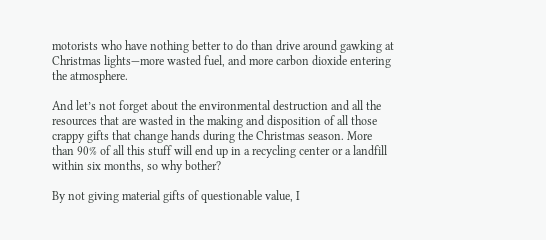motorists who have nothing better to do than drive around gawking at Christmas lights—more wasted fuel, and more carbon dioxide entering the atmosphere.

And let’s not forget about the environmental destruction and all the resources that are wasted in the making and disposition of all those crappy gifts that change hands during the Christmas season. More than 90% of all this stuff will end up in a recycling center or a landfill within six months, so why bother?

By not giving material gifts of questionable value, I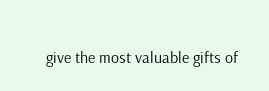give the most valuable gifts of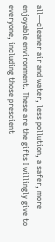all—cleaner air and water, less pollution, a safer, more enjoyable environment. These are the gifts I willingly give to everyone, including those prescient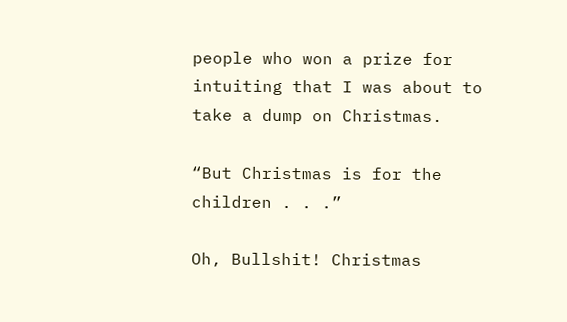people who won a prize for intuiting that I was about to take a dump on Christmas.

“But Christmas is for the children . . .”

Oh, Bullshit! Christmas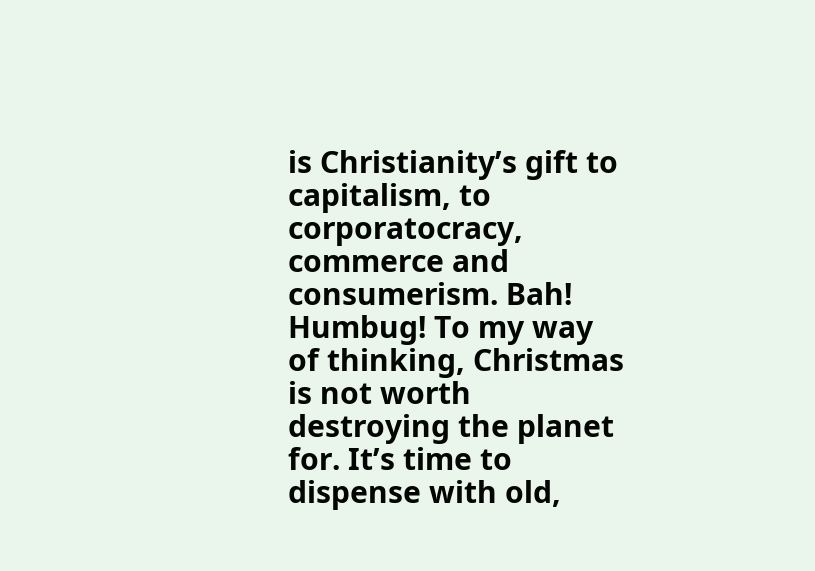is Christianity’s gift to capitalism, to corporatocracy, commerce and consumerism. Bah! Humbug! To my way of thinking, Christmas is not worth destroying the planet for. It’s time to dispense with old,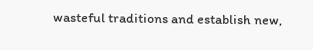wasteful traditions and establish new,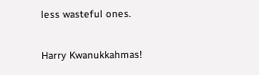less wasteful ones.

Harry Kwanukkahmas!